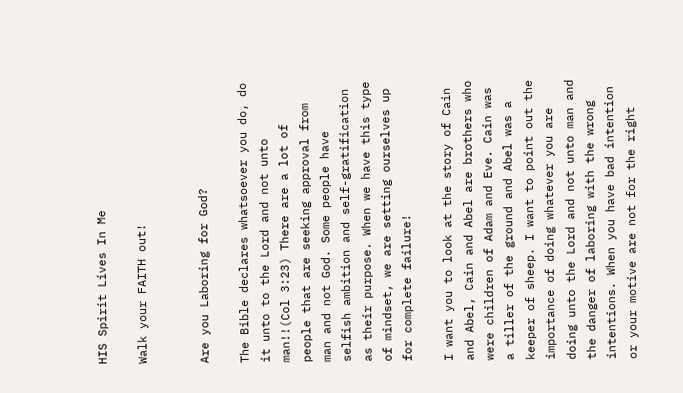HIS Spirit Lives In Me

Walk your FAITH out!


Are you Laboring for God?

The Bible declares whatsoever you do, do it unto to the Lord and not unto man!!(Col 3:23) There are a lot of people that are seeking approval from man and not God. Some people have selfish ambition and self-gratification as their purpose. When we have this type of mindset, we are setting ourselves up for complete failure!

I want you to look at the story of Cain and Abel, Cain and Abel are brothers who were children of Adam and Eve. Cain was a tiller of the ground and Abel was a keeper of sheep. I want to point out the importance of doing whatever you are doing unto the Lord and not unto man and the danger of laboring with the wrong intentions. When you have bad intention or your motive are not for the right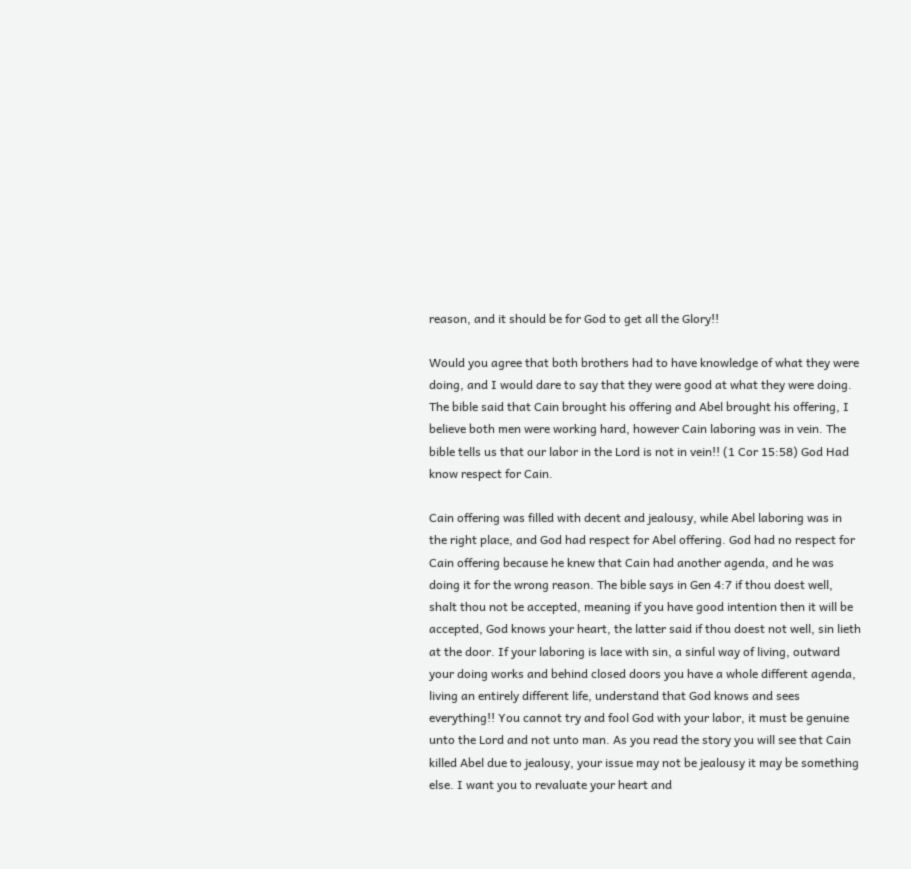reason, and it should be for God to get all the Glory!!

Would you agree that both brothers had to have knowledge of what they were doing, and I would dare to say that they were good at what they were doing. The bible said that Cain brought his offering and Abel brought his offering, I believe both men were working hard, however Cain laboring was in vein. The bible tells us that our labor in the Lord is not in vein!! (1 Cor 15:58) God Had know respect for Cain.

Cain offering was filled with decent and jealousy, while Abel laboring was in the right place, and God had respect for Abel offering. God had no respect for Cain offering because he knew that Cain had another agenda, and he was doing it for the wrong reason. The bible says in Gen 4:7 if thou doest well, shalt thou not be accepted, meaning if you have good intention then it will be accepted, God knows your heart, the latter said if thou doest not well, sin lieth at the door. If your laboring is lace with sin, a sinful way of living, outward your doing works and behind closed doors you have a whole different agenda, living an entirely different life, understand that God knows and sees everything!! You cannot try and fool God with your labor, it must be genuine unto the Lord and not unto man. As you read the story you will see that Cain killed Abel due to jealousy, your issue may not be jealousy it may be something else. I want you to revaluate your heart and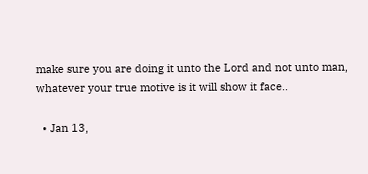make sure you are doing it unto the Lord and not unto man, whatever your true motive is it will show it face..

  • Jan 13,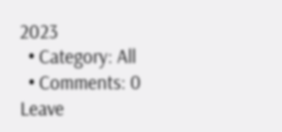2023
  • Category: All
  • Comments: 0
Leave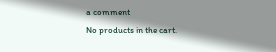a comment
No products in the cart.